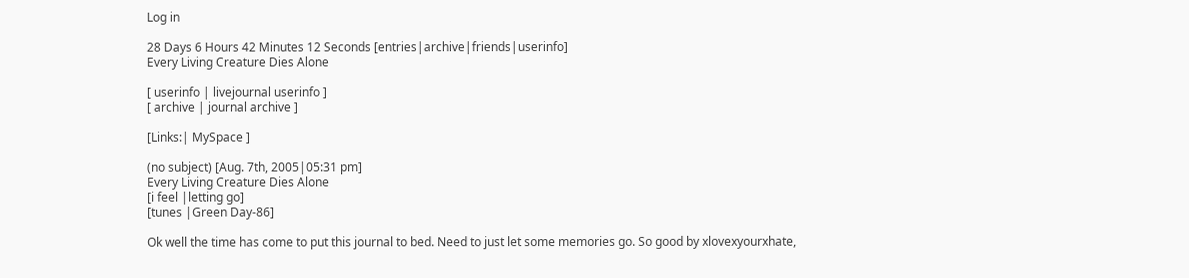Log in

28 Days 6 Hours 42 Minutes 12 Seconds [entries|archive|friends|userinfo]
Every Living Creature Dies Alone

[ userinfo | livejournal userinfo ]
[ archive | journal archive ]

[Links:| MySpace ]

(no subject) [Aug. 7th, 2005|05:31 pm]
Every Living Creature Dies Alone
[i feel |letting go]
[tunes |Green Day-86]

Ok well the time has come to put this journal to bed. Need to just let some memories go. So good by xlovexyourxhate,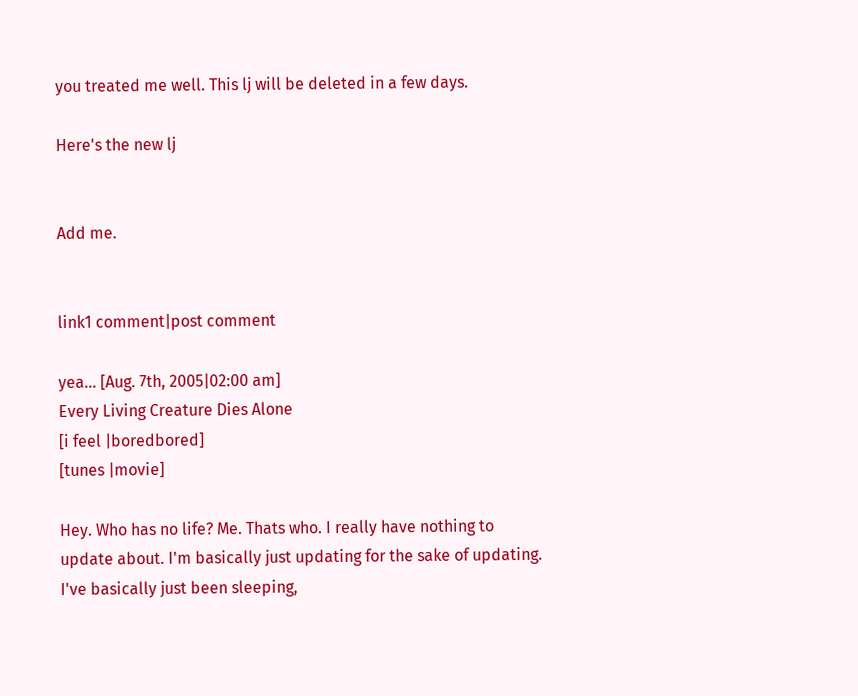you treated me well. This lj will be deleted in a few days.

Here's the new lj


Add me.


link1 comment|post comment

yea... [Aug. 7th, 2005|02:00 am]
Every Living Creature Dies Alone
[i feel |boredbored]
[tunes |movie]

Hey. Who has no life? Me. Thats who. I really have nothing to update about. I'm basically just updating for the sake of updating. I've basically just been sleeping,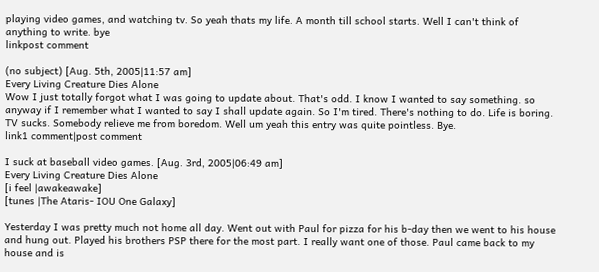playing video games, and watching tv. So yeah thats my life. A month till school starts. Well I can't think of anything to write. bye
linkpost comment

(no subject) [Aug. 5th, 2005|11:57 am]
Every Living Creature Dies Alone
Wow I just totally forgot what I was going to update about. That's odd. I know I wanted to say something. so anyway if I remember what I wanted to say I shall update again. So I'm tired. There's nothing to do. Life is boring. TV sucks. Somebody relieve me from boredom. Well um yeah this entry was quite pointless. Bye.
link1 comment|post comment

I suck at baseball video games. [Aug. 3rd, 2005|06:49 am]
Every Living Creature Dies Alone
[i feel |awakeawake]
[tunes |The Ataris- IOU One Galaxy]

Yesterday I was pretty much not home all day. Went out with Paul for pizza for his b-day then we went to his house and hung out. Played his brothers PSP there for the most part. I really want one of those. Paul came back to my house and is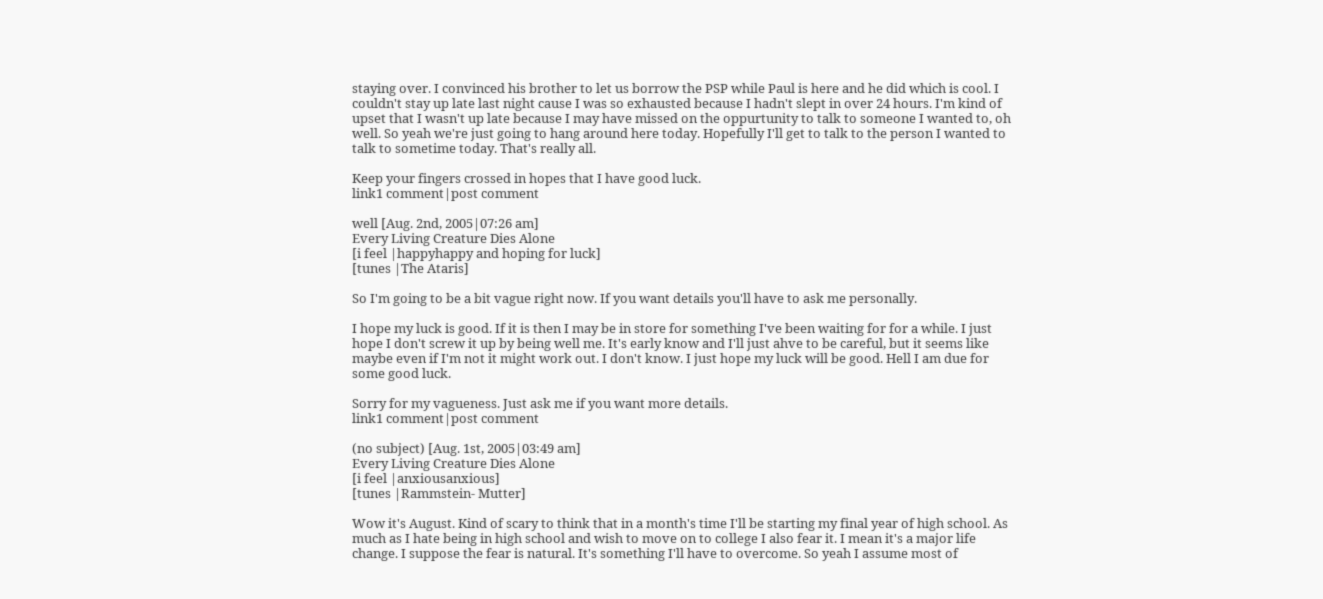staying over. I convinced his brother to let us borrow the PSP while Paul is here and he did which is cool. I couldn't stay up late last night cause I was so exhausted because I hadn't slept in over 24 hours. I'm kind of upset that I wasn't up late because I may have missed on the oppurtunity to talk to someone I wanted to, oh well. So yeah we're just going to hang around here today. Hopefully I'll get to talk to the person I wanted to talk to sometime today. That's really all.

Keep your fingers crossed in hopes that I have good luck.
link1 comment|post comment

well [Aug. 2nd, 2005|07:26 am]
Every Living Creature Dies Alone
[i feel |happyhappy and hoping for luck]
[tunes |The Ataris]

So I'm going to be a bit vague right now. If you want details you'll have to ask me personally.

I hope my luck is good. If it is then I may be in store for something I've been waiting for for a while. I just hope I don't screw it up by being well me. It's early know and I'll just ahve to be careful, but it seems like maybe even if I'm not it might work out. I don't know. I just hope my luck will be good. Hell I am due for some good luck.

Sorry for my vagueness. Just ask me if you want more details.
link1 comment|post comment

(no subject) [Aug. 1st, 2005|03:49 am]
Every Living Creature Dies Alone
[i feel |anxiousanxious]
[tunes |Rammstein- Mutter]

Wow it's August. Kind of scary to think that in a month's time I'll be starting my final year of high school. As much as I hate being in high school and wish to move on to college I also fear it. I mean it's a major life change. I suppose the fear is natural. It's something I'll have to overcome. So yeah I assume most of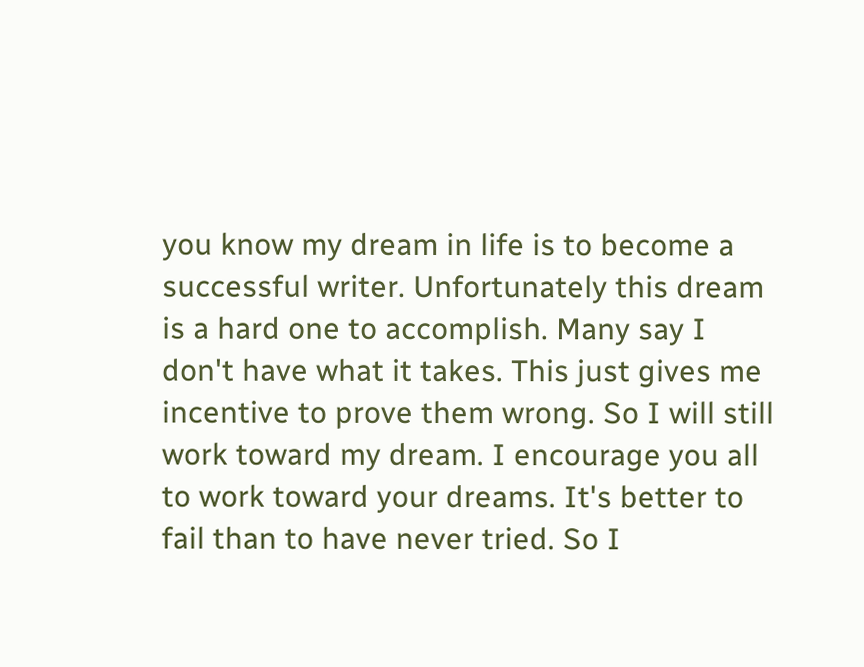you know my dream in life is to become a successful writer. Unfortunately this dream is a hard one to accomplish. Many say I don't have what it takes. This just gives me incentive to prove them wrong. So I will still work toward my dream. I encourage you all to work toward your dreams. It's better to fail than to have never tried. So I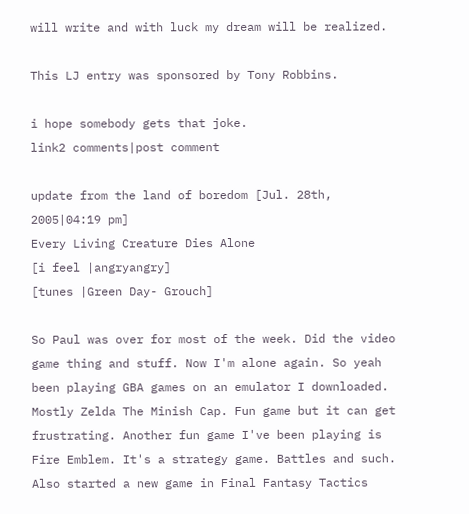will write and with luck my dream will be realized.

This LJ entry was sponsored by Tony Robbins.

i hope somebody gets that joke.
link2 comments|post comment

update from the land of boredom [Jul. 28th, 2005|04:19 pm]
Every Living Creature Dies Alone
[i feel |angryangry]
[tunes |Green Day- Grouch]

So Paul was over for most of the week. Did the video game thing and stuff. Now I'm alone again. So yeah been playing GBA games on an emulator I downloaded. Mostly Zelda The Minish Cap. Fun game but it can get frustrating. Another fun game I've been playing is Fire Emblem. It's a strategy game. Battles and such. Also started a new game in Final Fantasy Tactics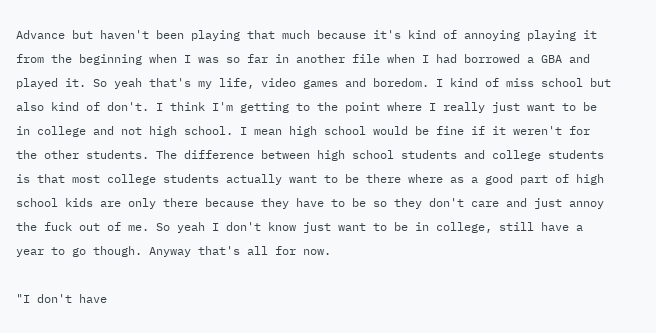Advance but haven't been playing that much because it's kind of annoying playing it from the beginning when I was so far in another file when I had borrowed a GBA and played it. So yeah that's my life, video games and boredom. I kind of miss school but also kind of don't. I think I'm getting to the point where I really just want to be in college and not high school. I mean high school would be fine if it weren't for the other students. The difference between high school students and college students is that most college students actually want to be there where as a good part of high school kids are only there because they have to be so they don't care and just annoy the fuck out of me. So yeah I don't know just want to be in college, still have a year to go though. Anyway that's all for now.

"I don't have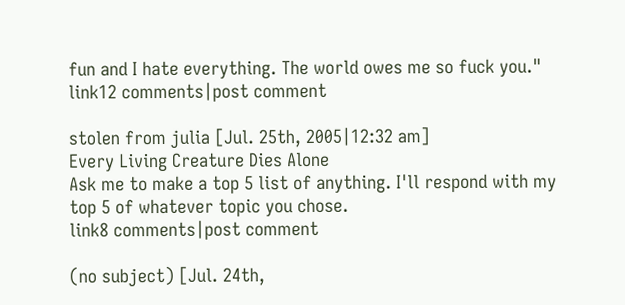fun and I hate everything. The world owes me so fuck you."
link12 comments|post comment

stolen from julia [Jul. 25th, 2005|12:32 am]
Every Living Creature Dies Alone
Ask me to make a top 5 list of anything. I'll respond with my top 5 of whatever topic you chose.
link8 comments|post comment

(no subject) [Jul. 24th,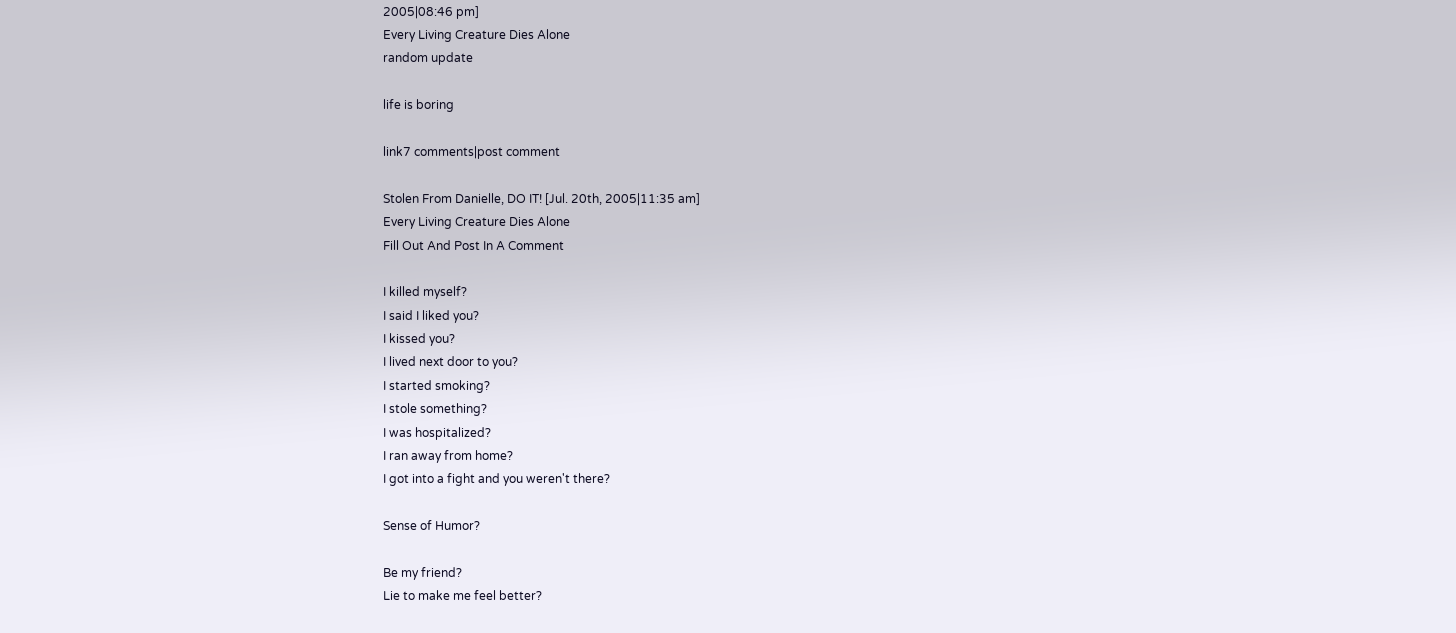2005|08:46 pm]
Every Living Creature Dies Alone
random update

life is boring

link7 comments|post comment

Stolen From Danielle, DO IT! [Jul. 20th, 2005|11:35 am]
Every Living Creature Dies Alone
Fill Out And Post In A Comment

I killed myself?
I said I liked you?
I kissed you?
I lived next door to you?
I started smoking?
I stole something?
I was hospitalized?
I ran away from home?
I got into a fight and you weren't there?

Sense of Humor?

Be my friend?
Lie to make me feel better?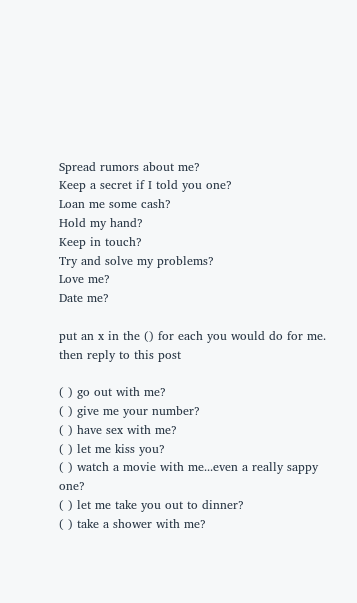Spread rumors about me?
Keep a secret if I told you one?
Loan me some cash?
Hold my hand?
Keep in touch?
Try and solve my problems?
Love me?
Date me?

put an x in the () for each you would do for me.
then reply to this post

( ) go out with me?
( ) give me your number?
( ) have sex with me?
( ) let me kiss you?
( ) watch a movie with me...even a really sappy one?
( ) let me take you out to dinner?
( ) take a shower with me?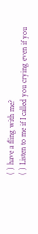( ) have a fling with me?
( ) Listen to me if I called you crying even if you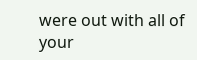were out with all of your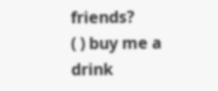friends?
( ) buy me a drink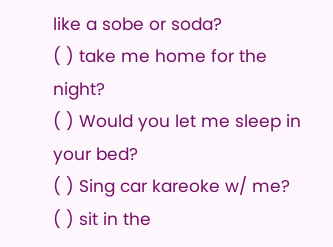like a sobe or soda?
( ) take me home for the night?
( ) Would you let me sleep in your bed?
( ) Sing car kareoke w/ me?
( ) sit in the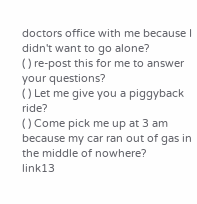doctors office with me because I didn't want to go alone?
( ) re-post this for me to answer your questions?
( ) Let me give you a piggyback ride?
( ) Come pick me up at 3 am because my car ran out of gas in the middle of nowhere?
link13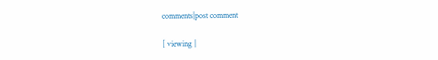comments|post comment

[ viewing |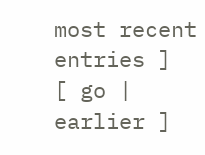most recent entries ]
[ go | earlier ]